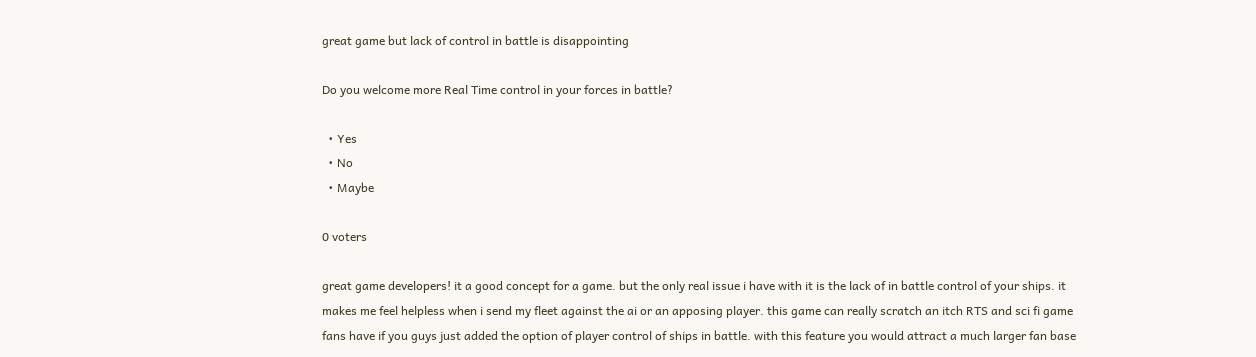great game but lack of control in battle is disappointing

Do you welcome more Real Time control in your forces in battle?

  • Yes
  • No
  • Maybe

0 voters

great game developers! it a good concept for a game. but the only real issue i have with it is the lack of in battle control of your ships. it makes me feel helpless when i send my fleet against the ai or an apposing player. this game can really scratch an itch RTS and sci fi game fans have if you guys just added the option of player control of ships in battle. with this feature you would attract a much larger fan base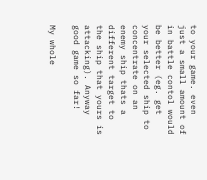to your game. even just a small amount of in battle contol would be better (eg. get your selected ship to concentrate on an enemy ship thats a different target to the ship that yours is attacking). Anyway good game so far!

My whole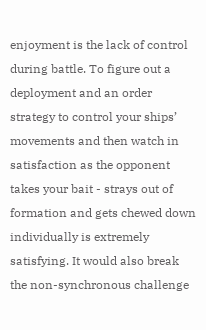enjoyment is the lack of control during battle. To figure out a deployment and an order strategy to control your ships’ movements and then watch in satisfaction as the opponent takes your bait - strays out of formation and gets chewed down individually is extremely satisfying. It would also break the non-synchronous challenge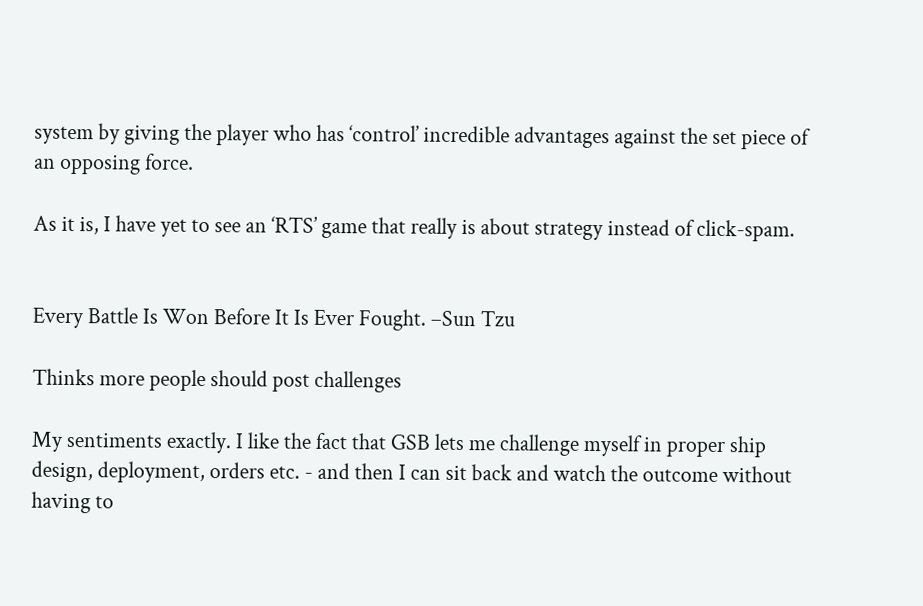system by giving the player who has ‘control’ incredible advantages against the set piece of an opposing force.

As it is, I have yet to see an ‘RTS’ game that really is about strategy instead of click-spam.


Every Battle Is Won Before It Is Ever Fought. –Sun Tzu

Thinks more people should post challenges

My sentiments exactly. I like the fact that GSB lets me challenge myself in proper ship design, deployment, orders etc. - and then I can sit back and watch the outcome without having to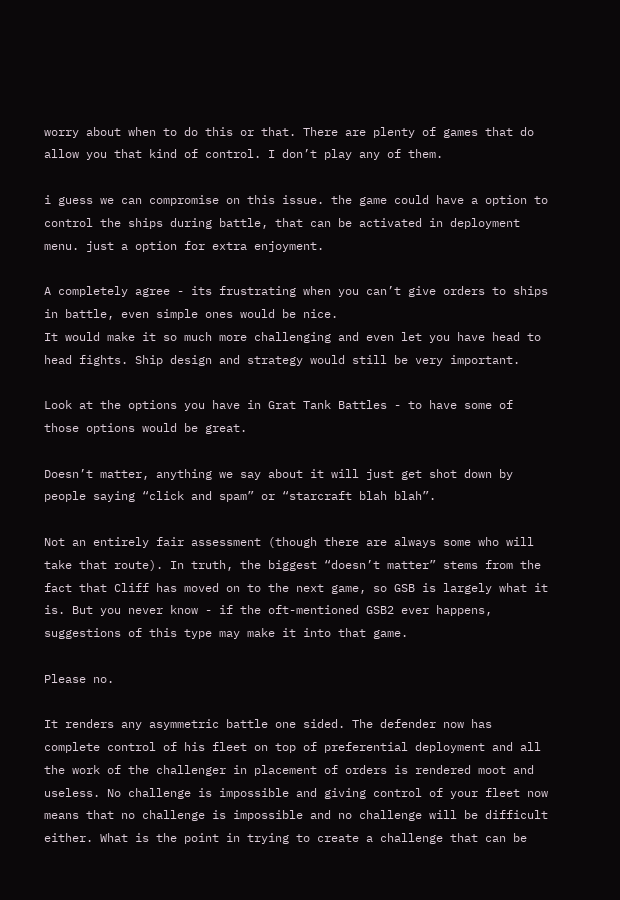worry about when to do this or that. There are plenty of games that do allow you that kind of control. I don’t play any of them.

i guess we can compromise on this issue. the game could have a option to control the ships during battle, that can be activated in deployment menu. just a option for extra enjoyment.

A completely agree - its frustrating when you can’t give orders to ships in battle, even simple ones would be nice.
It would make it so much more challenging and even let you have head to head fights. Ship design and strategy would still be very important.

Look at the options you have in Grat Tank Battles - to have some of those options would be great.

Doesn’t matter, anything we say about it will just get shot down by people saying “click and spam” or “starcraft blah blah”.

Not an entirely fair assessment (though there are always some who will take that route). In truth, the biggest “doesn’t matter” stems from the fact that Cliff has moved on to the next game, so GSB is largely what it is. But you never know - if the oft-mentioned GSB2 ever happens, suggestions of this type may make it into that game.

Please no.

It renders any asymmetric battle one sided. The defender now has complete control of his fleet on top of preferential deployment and all the work of the challenger in placement of orders is rendered moot and useless. No challenge is impossible and giving control of your fleet now means that no challenge is impossible and no challenge will be difficult either. What is the point in trying to create a challenge that can be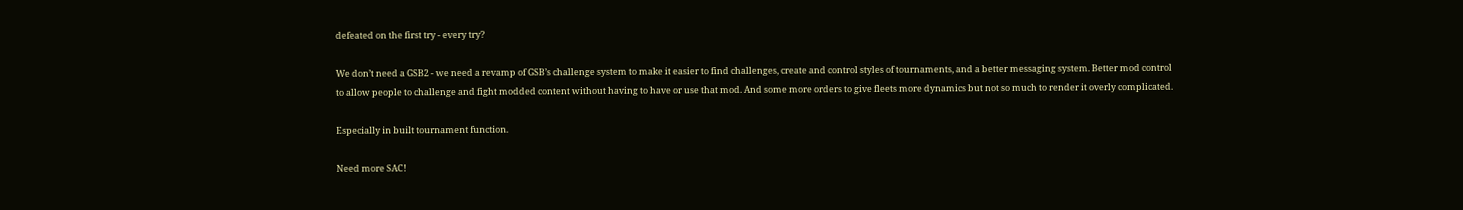defeated on the first try - every try?

We don’t need a GSB2 - we need a revamp of GSB’s challenge system to make it easier to find challenges, create and control styles of tournaments, and a better messaging system. Better mod control to allow people to challenge and fight modded content without having to have or use that mod. And some more orders to give fleets more dynamics but not so much to render it overly complicated.

Especially in built tournament function.

Need more SAC!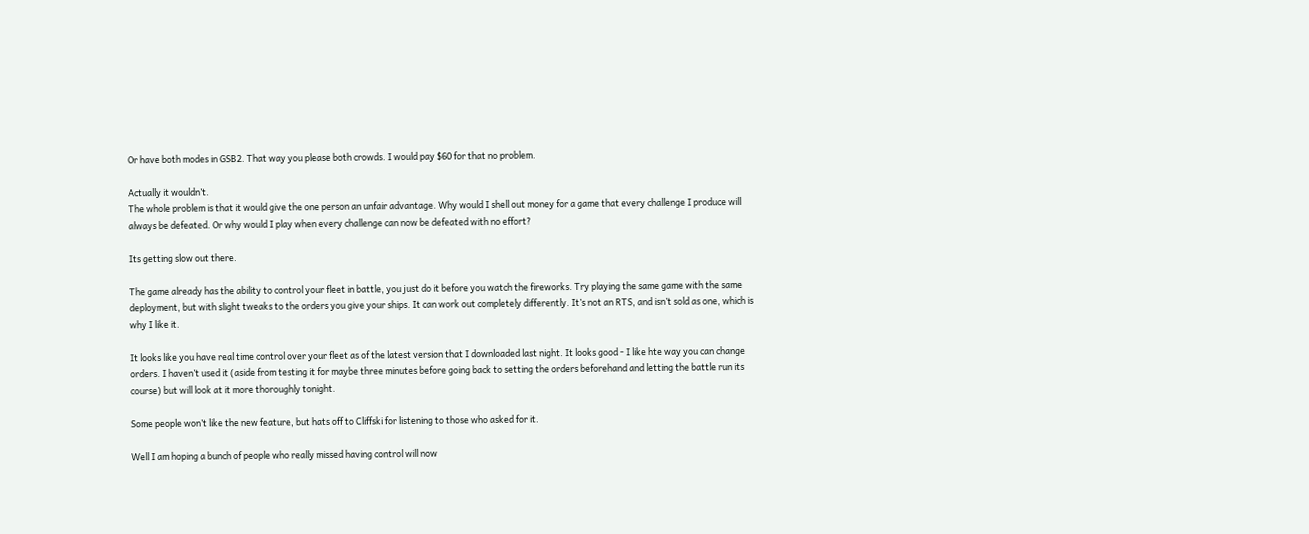Or have both modes in GSB2. That way you please both crowds. I would pay $60 for that no problem.

Actually it wouldn’t.
The whole problem is that it would give the one person an unfair advantage. Why would I shell out money for a game that every challenge I produce will always be defeated. Or why would I play when every challenge can now be defeated with no effort?

Its getting slow out there.

The game already has the ability to control your fleet in battle, you just do it before you watch the fireworks. Try playing the same game with the same deployment, but with slight tweaks to the orders you give your ships. It can work out completely differently. It’s not an RTS, and isn’t sold as one, which is why I like it.

It looks like you have real time control over your fleet as of the latest version that I downloaded last night. It looks good - I like hte way you can change orders. I haven’t used it (aside from testing it for maybe three minutes before going back to setting the orders beforehand and letting the battle run its course) but will look at it more thoroughly tonight.

Some people won’t like the new feature, but hats off to Cliffski for listening to those who asked for it.

Well I am hoping a bunch of people who really missed having control will now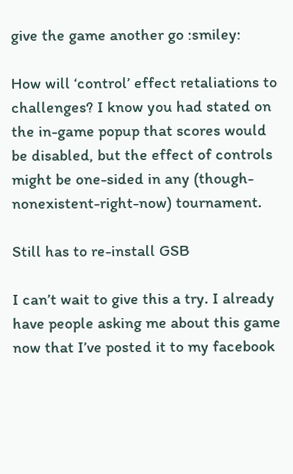give the game another go :smiley:

How will ‘control’ effect retaliations to challenges? I know you had stated on the in-game popup that scores would be disabled, but the effect of controls might be one-sided in any (though-nonexistent-right-now) tournament.

Still has to re-install GSB

I can’t wait to give this a try. I already have people asking me about this game now that I’ve posted it to my facebook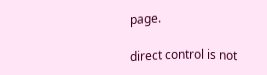page.

direct control is not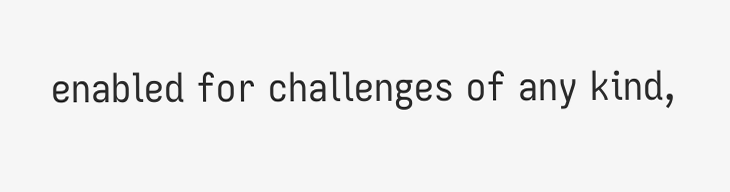enabled for challenges of any kind,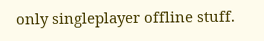only singleplayer offline stuff.